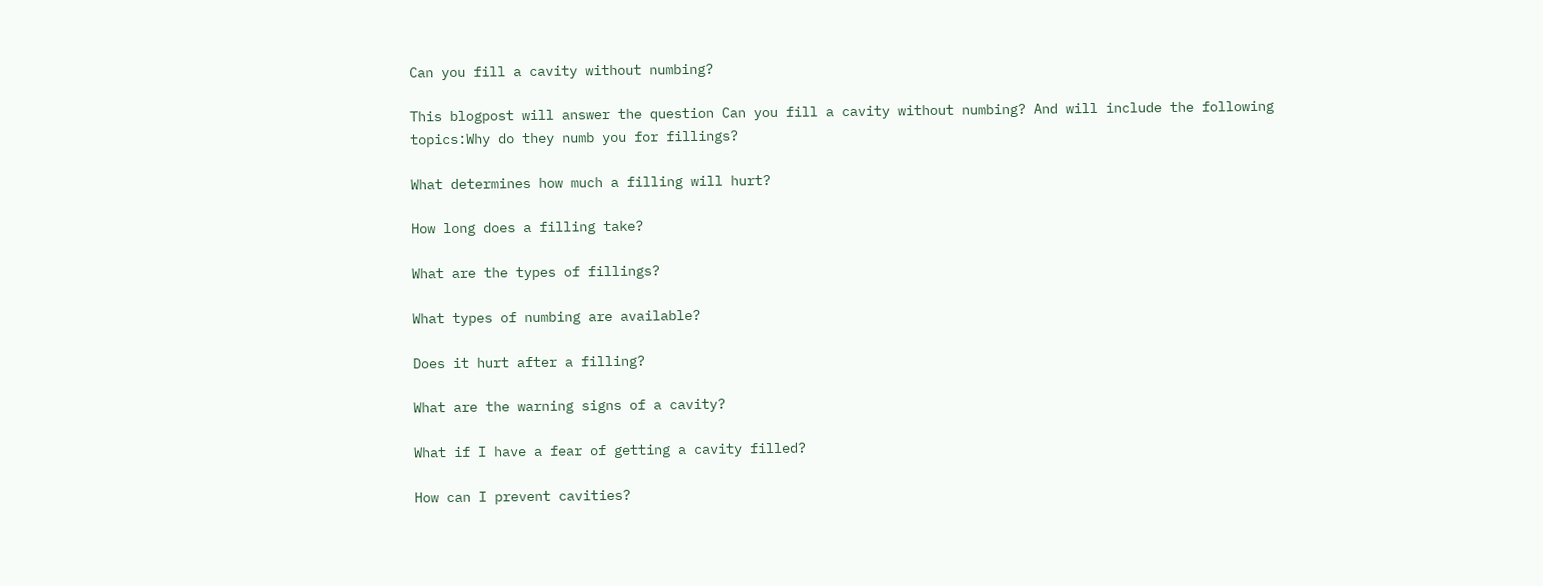Can you fill a cavity without numbing?

This blogpost will answer the question Can you fill a cavity without numbing? And will include the following topics:Why do they numb you for fillings?

What determines how much a filling will hurt?

How long does a filling take?

What are the types of fillings?

What types of numbing are available?

Does it hurt after a filling?

What are the warning signs of a cavity?

What if I have a fear of getting a cavity filled?

How can I prevent cavities?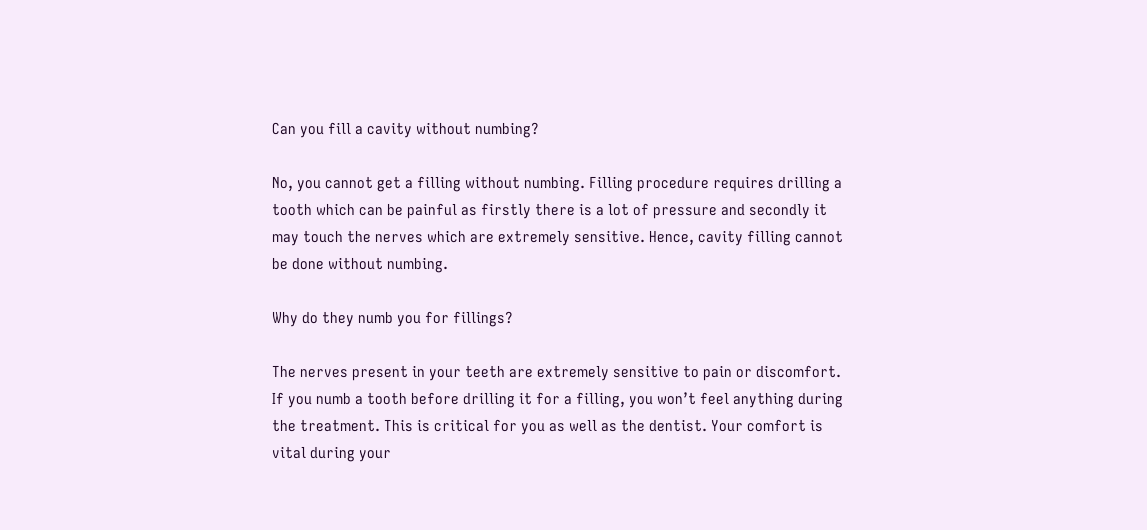Can you fill a cavity without numbing?

No, you cannot get a filling without numbing. Filling procedure requires drilling a tooth which can be painful as firstly there is a lot of pressure and secondly it may touch the nerves which are extremely sensitive. Hence, cavity filling cannot be done without numbing.

Why do they numb you for fillings?

The nerves present in your teeth are extremely sensitive to pain or discomfort. If you numb a tooth before drilling it for a filling, you won’t feel anything during the treatment. This is critical for you as well as the dentist. Your comfort is vital during your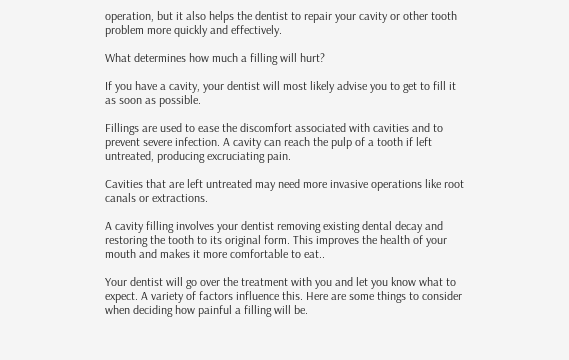operation, but it also helps the dentist to repair your cavity or other tooth problem more quickly and effectively.

What determines how much a filling will hurt?

If you have a cavity, your dentist will most likely advise you to get to fill it as soon as possible.

Fillings are used to ease the discomfort associated with cavities and to prevent severe infection. A cavity can reach the pulp of a tooth if left untreated, producing excruciating pain.

Cavities that are left untreated may need more invasive operations like root canals or extractions.

A cavity filling involves your dentist removing existing dental decay and restoring the tooth to its original form. This improves the health of your mouth and makes it more comfortable to eat..

Your dentist will go over the treatment with you and let you know what to expect. A variety of factors influence this. Here are some things to consider when deciding how painful a filling will be.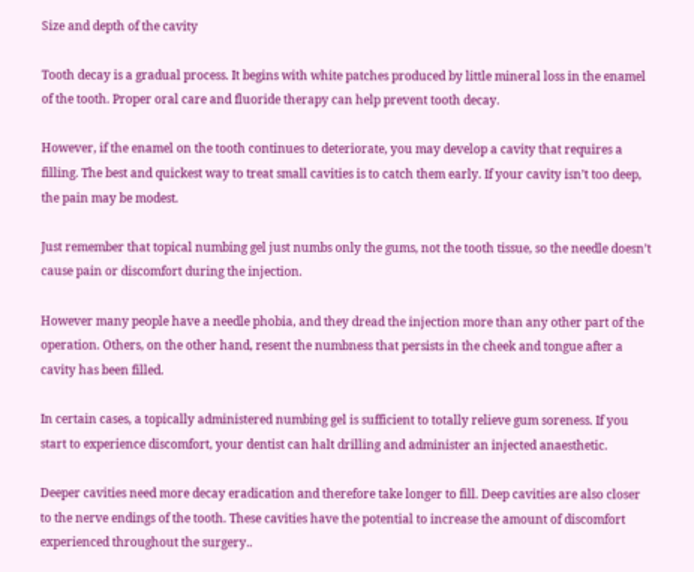Size and depth of the cavity

Tooth decay is a gradual process. It begins with white patches produced by little mineral loss in the enamel of the tooth. Proper oral care and fluoride therapy can help prevent tooth decay.

However, if the enamel on the tooth continues to deteriorate, you may develop a cavity that requires a filling. The best and quickest way to treat small cavities is to catch them early. If your cavity isn’t too deep, the pain may be modest.

Just remember that topical numbing gel just numbs only the gums, not the tooth tissue, so the needle doesn’t cause pain or discomfort during the injection.

However many people have a needle phobia, and they dread the injection more than any other part of the operation. Others, on the other hand, resent the numbness that persists in the cheek and tongue after a cavity has been filled.

In certain cases, a topically administered numbing gel is sufficient to totally relieve gum soreness. If you start to experience discomfort, your dentist can halt drilling and administer an injected anaesthetic.

Deeper cavities need more decay eradication and therefore take longer to fill. Deep cavities are also closer to the nerve endings of the tooth. These cavities have the potential to increase the amount of discomfort experienced throughout the surgery..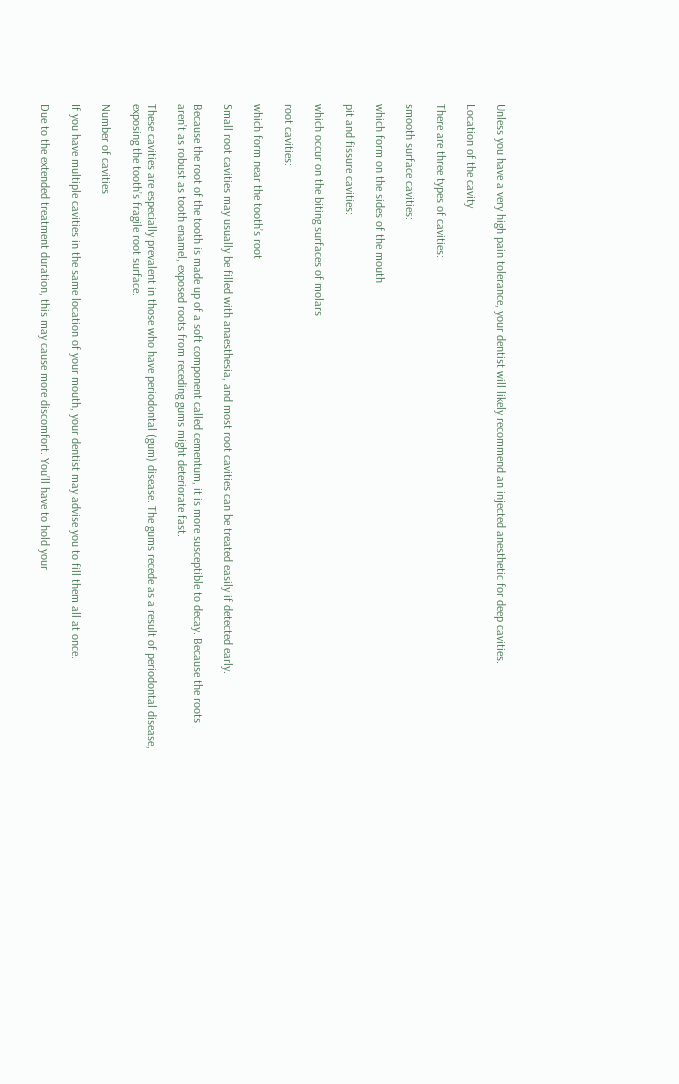Unless you have a very high pain tolerance, your dentist will likely recommend an injected anesthetic for deep cavities.

Location of the cavity

There are three types of cavities:

smooth surface cavities:

which form on the sides of the mouth

pit and fissure cavities:

which occur on the biting surfaces of molars

root cavities:

which form near the tooth’s root

Small root cavities may usually be filled with anaesthesia, and most root cavities can be treated easily if detected early.

Because the root of the tooth is made up of a soft component called cementum, it is more susceptible to decay. Because the roots aren’t as robust as tooth enamel, exposed roots from receding gums might deteriorate fast.

These cavities are especially prevalent in those who have periodontal (gum) disease. The gums recede as a result of periodontal disease, exposing the tooth’s fragile root surface.

Number of cavities

If you have multiple cavities in the same location of your mouth, your dentist may advise you to fill them all at once.

Due to the extended treatment duration, this may cause more discomfort. You’ll have to hold your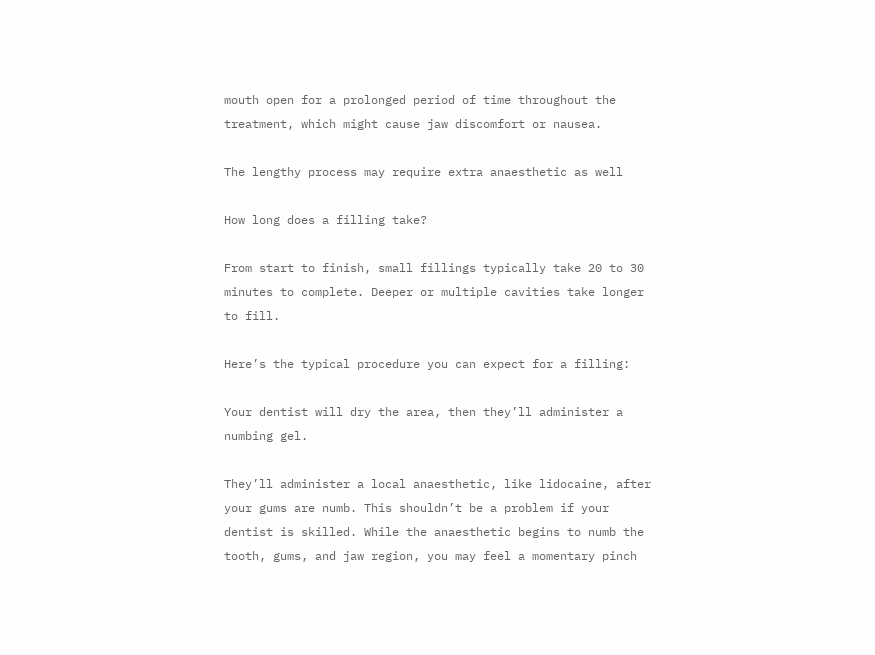mouth open for a prolonged period of time throughout the treatment, which might cause jaw discomfort or nausea.

The lengthy process may require extra anaesthetic as well

How long does a filling take?

From start to finish, small fillings typically take 20 to 30 minutes to complete. Deeper or multiple cavities take longer to fill.

Here’s the typical procedure you can expect for a filling:

Your dentist will dry the area, then they’ll administer a numbing gel.

They’ll administer a local anaesthetic, like lidocaine, after your gums are numb. This shouldn’t be a problem if your dentist is skilled. While the anaesthetic begins to numb the tooth, gums, and jaw region, you may feel a momentary pinch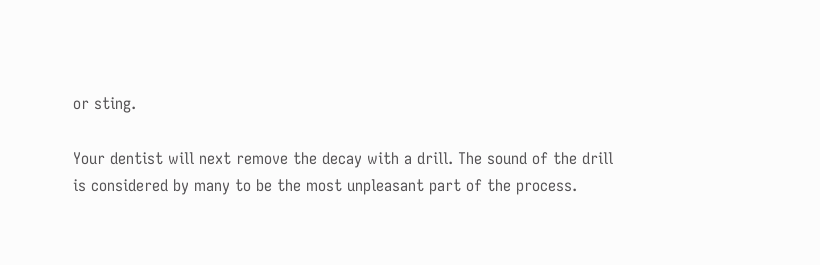or sting.

Your dentist will next remove the decay with a drill. The sound of the drill is considered by many to be the most unpleasant part of the process.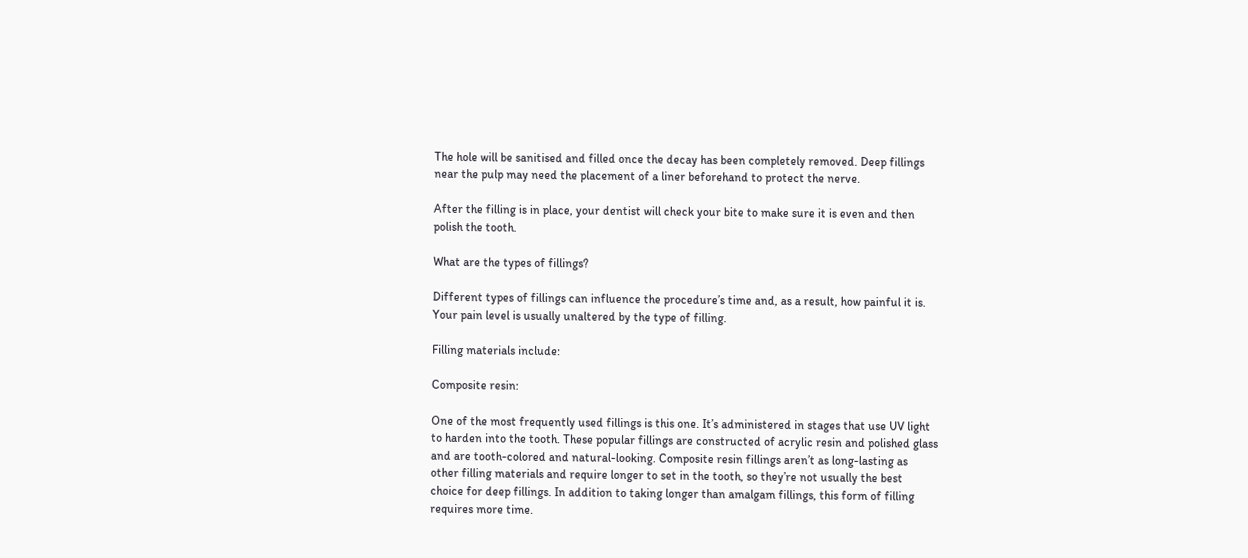The hole will be sanitised and filled once the decay has been completely removed. Deep fillings near the pulp may need the placement of a liner beforehand to protect the nerve.

After the filling is in place, your dentist will check your bite to make sure it is even and then polish the tooth.

What are the types of fillings?

Different types of fillings can influence the procedure’s time and, as a result, how painful it is. Your pain level is usually unaltered by the type of filling.

Filling materials include:

Composite resin:

One of the most frequently used fillings is this one. It’s administered in stages that use UV light to harden into the tooth. These popular fillings are constructed of acrylic resin and polished glass and are tooth-colored and natural-looking. Composite resin fillings aren’t as long-lasting as other filling materials and require longer to set in the tooth, so they’re not usually the best choice for deep fillings. In addition to taking longer than amalgam fillings, this form of filling requires more time.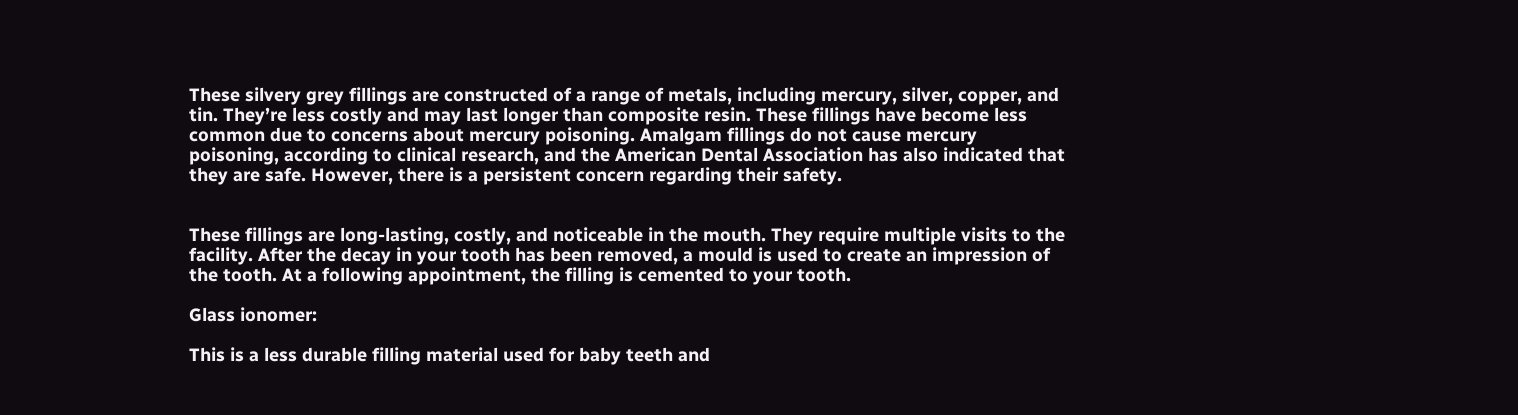These silvery grey fillings are constructed of a range of metals, including mercury, silver, copper, and tin. They’re less costly and may last longer than composite resin. These fillings have become less common due to concerns about mercury poisoning. Amalgam fillings do not cause mercury poisoning, according to clinical research, and the American Dental Association has also indicated that they are safe. However, there is a persistent concern regarding their safety.


These fillings are long-lasting, costly, and noticeable in the mouth. They require multiple visits to the facility. After the decay in your tooth has been removed, a mould is used to create an impression of the tooth. At a following appointment, the filling is cemented to your tooth.

Glass ionomer:

This is a less durable filling material used for baby teeth and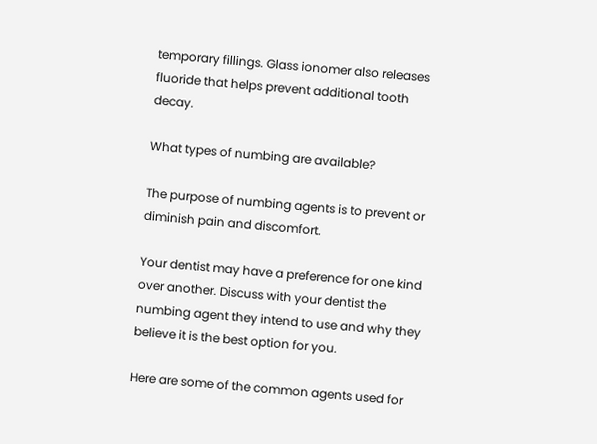temporary fillings. Glass ionomer also releases fluoride that helps prevent additional tooth decay.

What types of numbing are available?

The purpose of numbing agents is to prevent or diminish pain and discomfort.

Your dentist may have a preference for one kind over another. Discuss with your dentist the numbing agent they intend to use and why they believe it is the best option for you.

Here are some of the common agents used for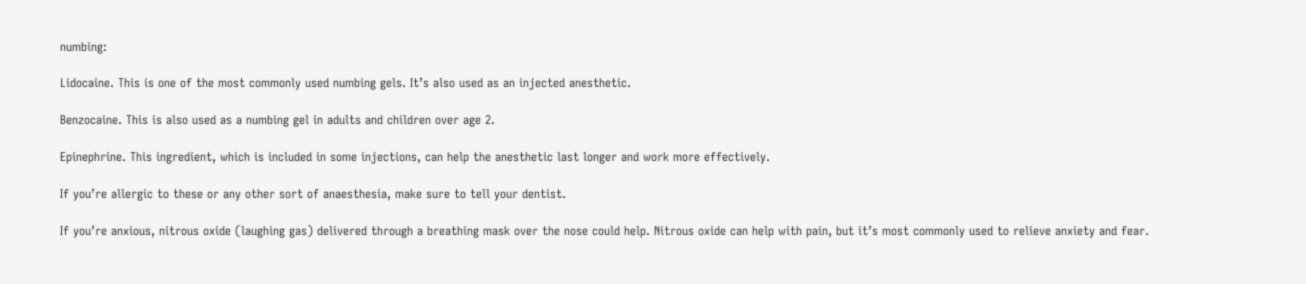numbing:

Lidocaine. This is one of the most commonly used numbing gels. It’s also used as an injected anesthetic.

Benzocaine. This is also used as a numbing gel in adults and children over age 2.

Epinephrine. This ingredient, which is included in some injections, can help the anesthetic last longer and work more effectively.

If you’re allergic to these or any other sort of anaesthesia, make sure to tell your dentist.

If you’re anxious, nitrous oxide (laughing gas) delivered through a breathing mask over the nose could help. Nitrous oxide can help with pain, but it’s most commonly used to relieve anxiety and fear.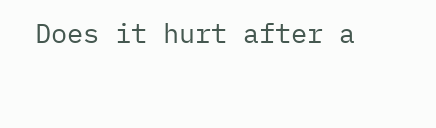Does it hurt after a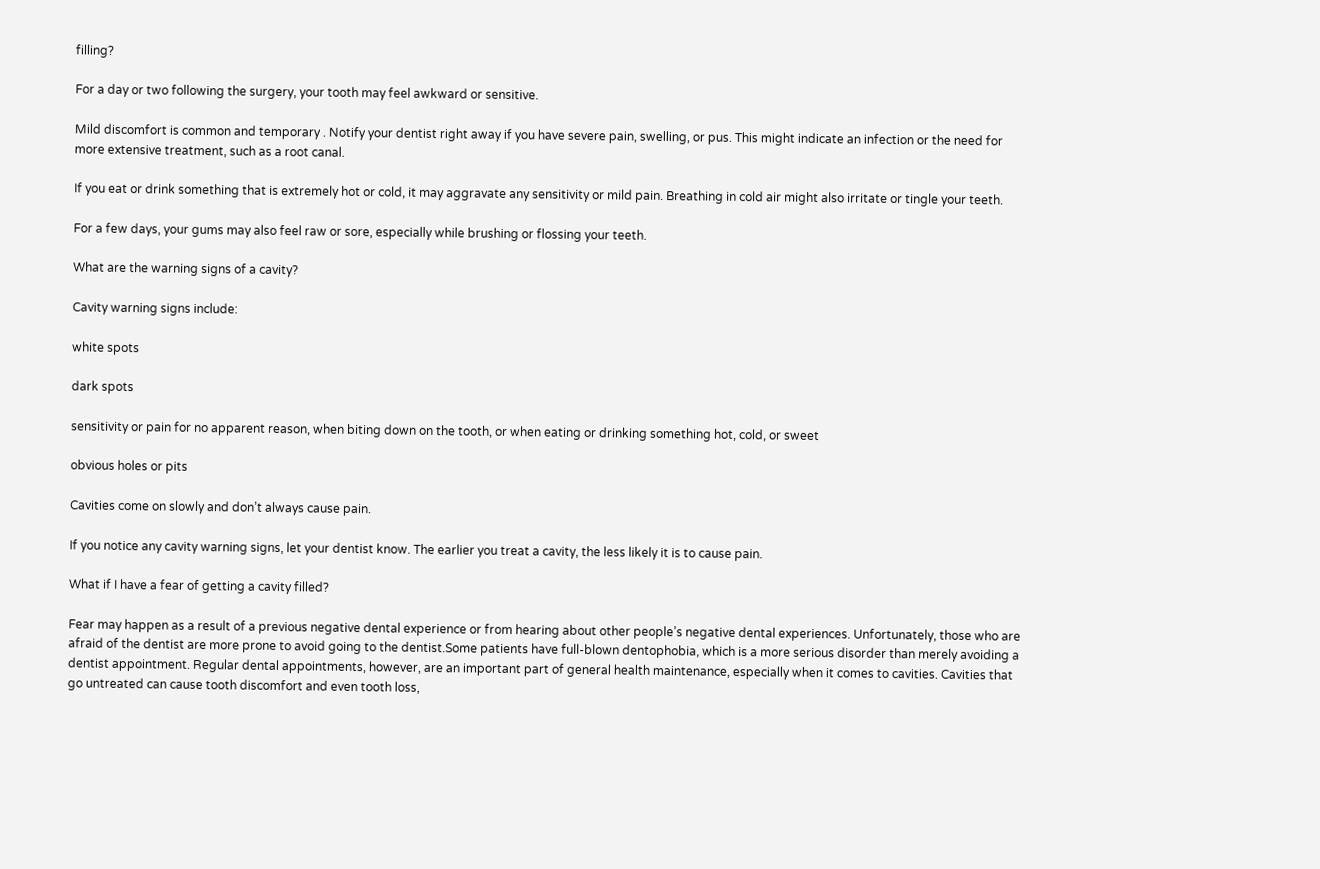filling?

For a day or two following the surgery, your tooth may feel awkward or sensitive.

Mild discomfort is common and temporary . Notify your dentist right away if you have severe pain, swelling, or pus. This might indicate an infection or the need for more extensive treatment, such as a root canal.

If you eat or drink something that is extremely hot or cold, it may aggravate any sensitivity or mild pain. Breathing in cold air might also irritate or tingle your teeth.

For a few days, your gums may also feel raw or sore, especially while brushing or flossing your teeth.

What are the warning signs of a cavity?

Cavity warning signs include:

white spots

dark spots

sensitivity or pain for no apparent reason, when biting down on the tooth, or when eating or drinking something hot, cold, or sweet

obvious holes or pits

Cavities come on slowly and don’t always cause pain.

If you notice any cavity warning signs, let your dentist know. The earlier you treat a cavity, the less likely it is to cause pain.

What if I have a fear of getting a cavity filled?

Fear may happen as a result of a previous negative dental experience or from hearing about other people’s negative dental experiences. Unfortunately, those who are afraid of the dentist are more prone to avoid going to the dentist.Some patients have full-blown dentophobia, which is a more serious disorder than merely avoiding a dentist appointment. Regular dental appointments, however, are an important part of general health maintenance, especially when it comes to cavities. Cavities that go untreated can cause tooth discomfort and even tooth loss,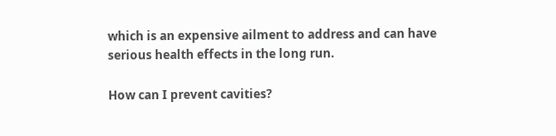which is an expensive ailment to address and can have serious health effects in the long run.

How can I prevent cavities?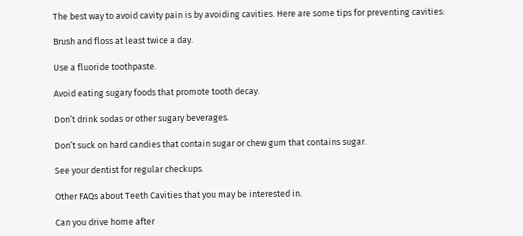The best way to avoid cavity pain is by avoiding cavities. Here are some tips for preventing cavities:

Brush and floss at least twice a day.

Use a fluoride toothpaste.

Avoid eating sugary foods that promote tooth decay.

Don’t drink sodas or other sugary beverages.

Don’t suck on hard candies that contain sugar or chew gum that contains sugar.

See your dentist for regular checkups.

Other FAQs about Teeth Cavities that you may be interested in.

Can you drive home after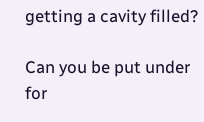getting a cavity filled?

Can you be put under for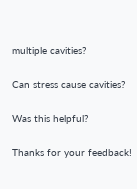multiple cavities?

Can stress cause cavities?

Was this helpful?

Thanks for your feedback!